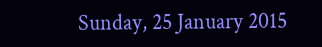Sunday, 25 January 2015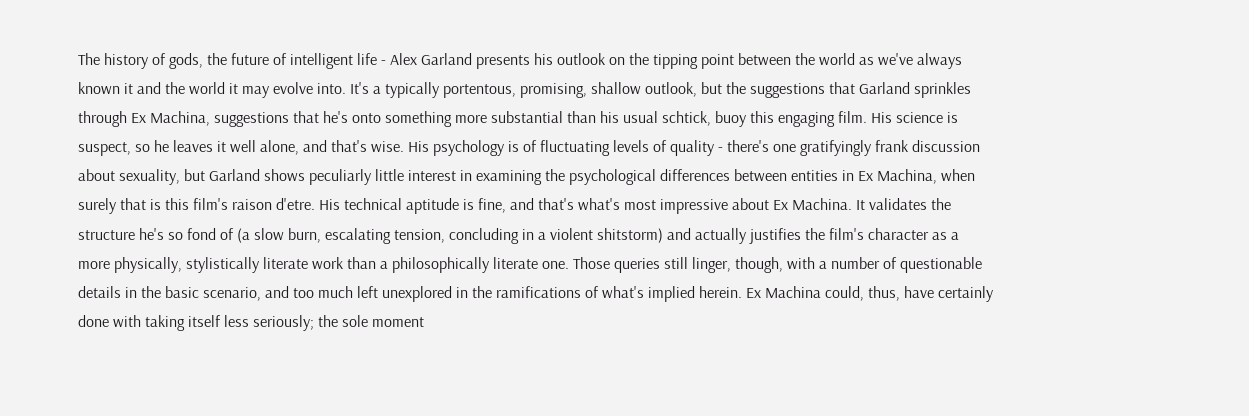The history of gods, the future of intelligent life - Alex Garland presents his outlook on the tipping point between the world as we've always known it and the world it may evolve into. It's a typically portentous, promising, shallow outlook, but the suggestions that Garland sprinkles through Ex Machina, suggestions that he's onto something more substantial than his usual schtick, buoy this engaging film. His science is suspect, so he leaves it well alone, and that's wise. His psychology is of fluctuating levels of quality - there's one gratifyingly frank discussion about sexuality, but Garland shows peculiarly little interest in examining the psychological differences between entities in Ex Machina, when surely that is this film's raison d'etre. His technical aptitude is fine, and that's what's most impressive about Ex Machina. It validates the structure he's so fond of (a slow burn, escalating tension, concluding in a violent shitstorm) and actually justifies the film's character as a more physically, stylistically literate work than a philosophically literate one. Those queries still linger, though, with a number of questionable details in the basic scenario, and too much left unexplored in the ramifications of what's implied herein. Ex Machina could, thus, have certainly done with taking itself less seriously; the sole moment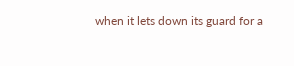when it lets down its guard for a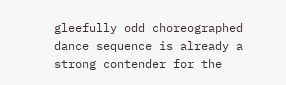gleefully odd choreographed dance sequence is already a strong contender for the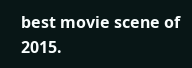best movie scene of 2015.